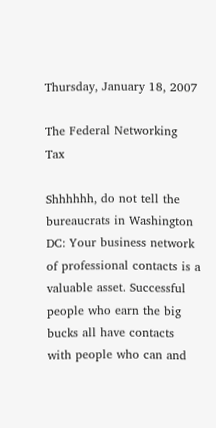Thursday, January 18, 2007

The Federal Networking Tax

Shhhhhh, do not tell the bureaucrats in Washington DC: Your business network of professional contacts is a valuable asset. Successful people who earn the big bucks all have contacts with people who can and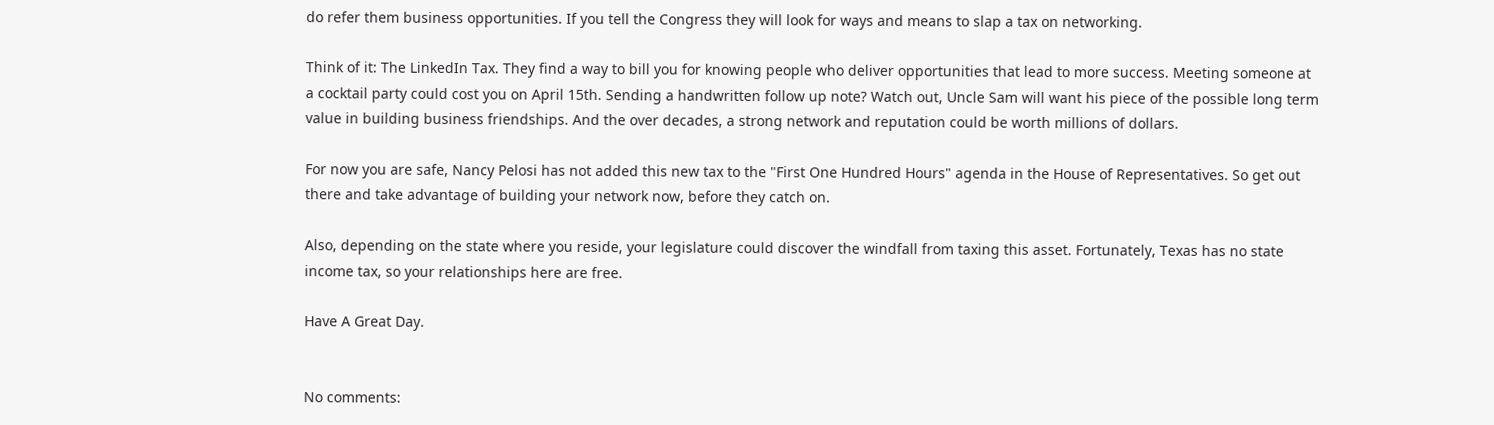do refer them business opportunities. If you tell the Congress they will look for ways and means to slap a tax on networking.

Think of it: The LinkedIn Tax. They find a way to bill you for knowing people who deliver opportunities that lead to more success. Meeting someone at a cocktail party could cost you on April 15th. Sending a handwritten follow up note? Watch out, Uncle Sam will want his piece of the possible long term value in building business friendships. And the over decades, a strong network and reputation could be worth millions of dollars.

For now you are safe, Nancy Pelosi has not added this new tax to the "First One Hundred Hours" agenda in the House of Representatives. So get out there and take advantage of building your network now, before they catch on.

Also, depending on the state where you reside, your legislature could discover the windfall from taxing this asset. Fortunately, Texas has no state income tax, so your relationships here are free.

Have A Great Day.


No comments: